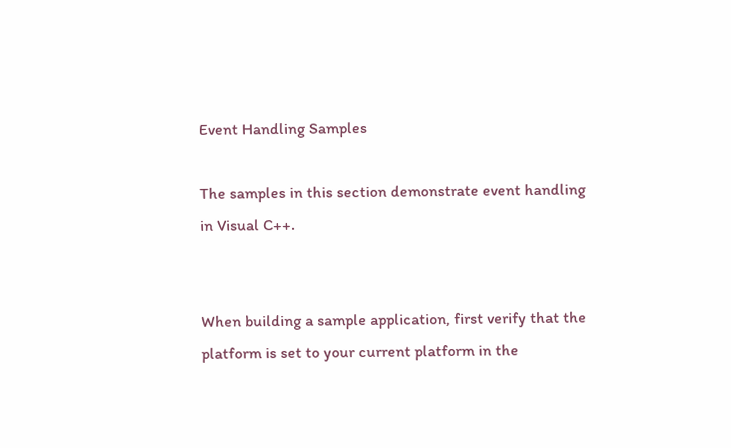Event Handling Samples

The samples in this section demonstrate event handling in Visual C++.


When building a sample application, first verify that the platform is set to your current platform in the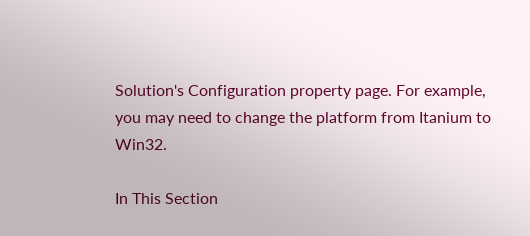Solution's Configuration property page. For example, you may need to change the platform from Itanium to Win32.

In This Section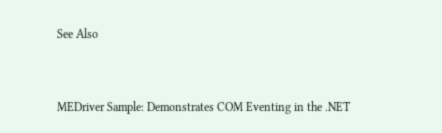See Also


MEDriver Sample: Demonstrates COM Eventing in the .NET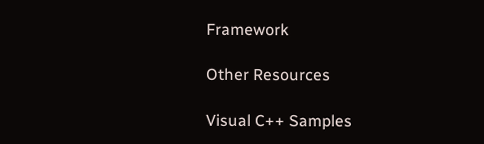Framework

Other Resources

Visual C++ Samples